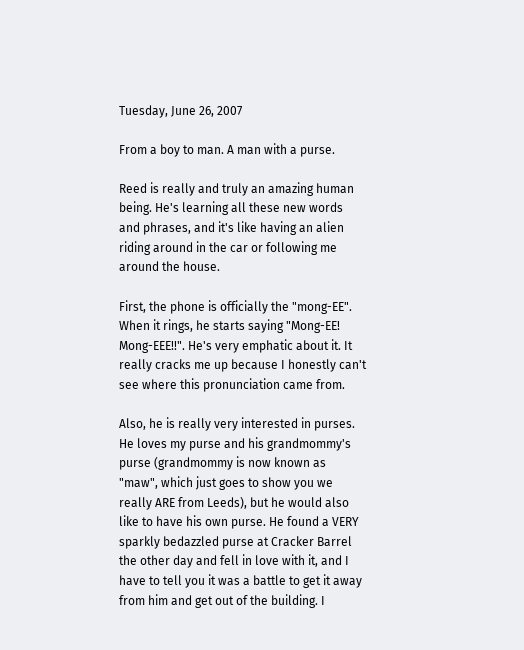Tuesday, June 26, 2007

From a boy to man. A man with a purse.

Reed is really and truly an amazing human being. He's learning all these new words and phrases, and it's like having an alien riding around in the car or following me around the house.

First, the phone is officially the "mong-EE". When it rings, he starts saying "Mong-EE! Mong-EEE!!". He's very emphatic about it. It really cracks me up because I honestly can't see where this pronunciation came from.

Also, he is really very interested in purses. He loves my purse and his grandmommy's purse (grandmommy is now known as "maw", which just goes to show you we really ARE from Leeds), but he would also like to have his own purse. He found a VERY sparkly bedazzled purse at Cracker Barrel the other day and fell in love with it, and I have to tell you it was a battle to get it away from him and get out of the building. I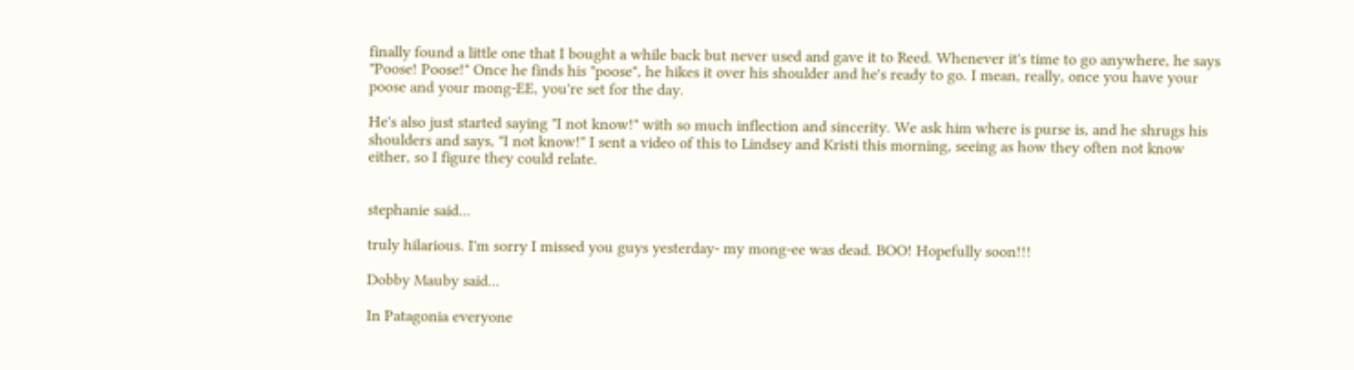finally found a little one that I bought a while back but never used and gave it to Reed. Whenever it's time to go anywhere, he says "Poose! Poose!" Once he finds his "poose", he hikes it over his shoulder and he's ready to go. I mean, really, once you have your poose and your mong-EE, you're set for the day.

He's also just started saying "I not know!" with so much inflection and sincerity. We ask him where is purse is, and he shrugs his shoulders and says, "I not know!" I sent a video of this to Lindsey and Kristi this morning, seeing as how they often not know either, so I figure they could relate.


stephanie said...

truly hilarious. I'm sorry I missed you guys yesterday- my mong-ee was dead. BOO! Hopefully soon!!!

Dobby Mauby said...

In Patagonia everyone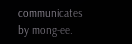communicates by mong-ee.